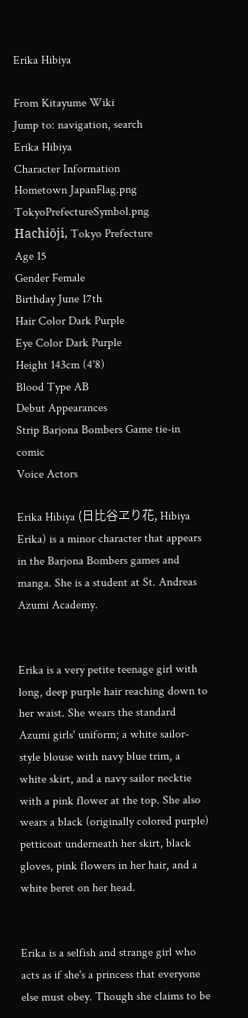Erika Hibiya

From Kitayume Wiki
Jump to: navigation, search
Erika Hibiya
Character Information
Hometown JapanFlag.png TokyoPrefectureSymbol.png Hachiōji, Tokyo Prefecture
Age 15
Gender Female
Birthday June 17th
Hair Color Dark Purple
Eye Color Dark Purple
Height 143cm (4'8)
Blood Type AB
Debut Appearances
Strip Barjona Bombers Game tie-in comic
Voice Actors

Erika Hibiya (日比谷ヱり花, Hibiya Erika) is a minor character that appears in the Barjona Bombers games and manga. She is a student at St. Andreas Azumi Academy.


Erika is a very petite teenage girl with long, deep purple hair reaching down to her waist. She wears the standard Azumi girls' uniform; a white sailor-style blouse with navy blue trim, a white skirt, and a navy sailor necktie with a pink flower at the top. She also wears a black (originally colored purple) petticoat underneath her skirt, black gloves, pink flowers in her hair, and a white beret on her head.


Erika is a selfish and strange girl who acts as if she's a princess that everyone else must obey. Though she claims to be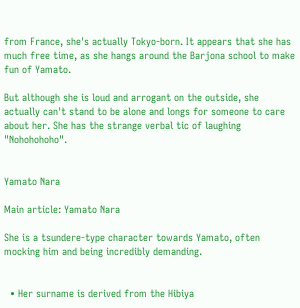from France, she's actually Tokyo-born. It appears that she has much free time, as she hangs around the Barjona school to make fun of Yamato.

But although she is loud and arrogant on the outside, she actually can't stand to be alone and longs for someone to care about her. She has the strange verbal tic of laughing "Nohohohoho".


Yamato Nara

Main article: Yamato Nara

She is a tsundere-type character towards Yamato, often mocking him and being incredibly demanding.


  • Her surname is derived from the Hibiya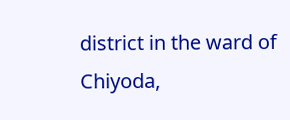district in the ward of Chiyoda,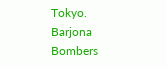Tokyo.
Barjona Bombers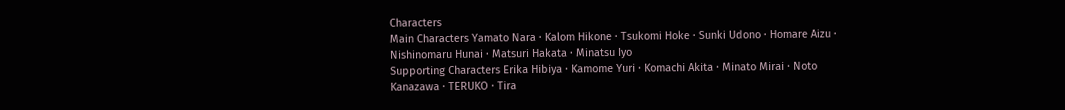Characters
Main Characters Yamato Nara · Kalom Hikone · Tsukomi Hoke · Sunki Udono · Homare Aizu · Nishinomaru Hunai · Matsuri Hakata · Minatsu Iyo
Supporting Characters Erika Hibiya · Kamome Yuri · Komachi Akita · Minato Mirai · Noto Kanazawa · TERUKO · Tira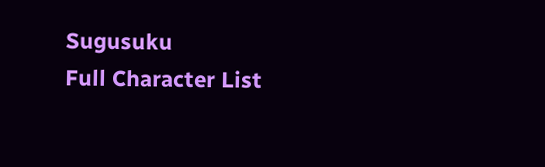Sugusuku
Full Character List